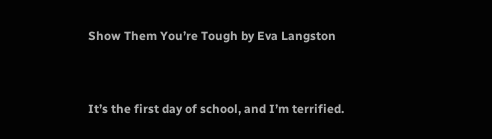Show Them You’re Tough by Eva Langston


It’s the first day of school, and I’m terrified.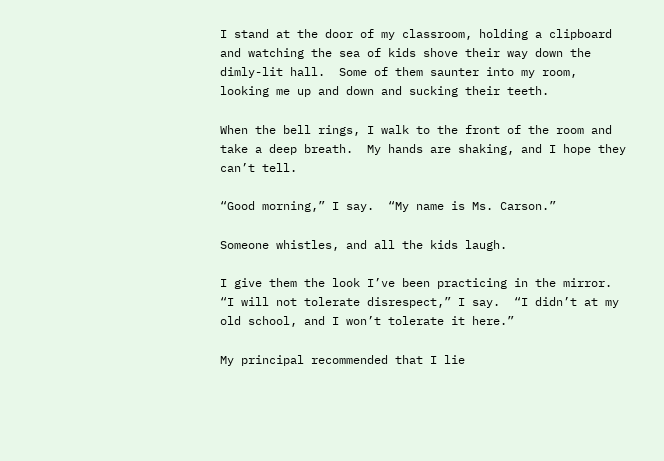I stand at the door of my classroom, holding a clipboard and watching the sea of kids shove their way down the dimly-lit hall.  Some of them saunter into my room, looking me up and down and sucking their teeth.

When the bell rings, I walk to the front of the room and take a deep breath.  My hands are shaking, and I hope they can’t tell.

“Good morning,” I say.  “My name is Ms. Carson.”

Someone whistles, and all the kids laugh.

I give them the look I’ve been practicing in the mirror.  “I will not tolerate disrespect,” I say.  “I didn’t at my old school, and I won’t tolerate it here.”

My principal recommended that I lie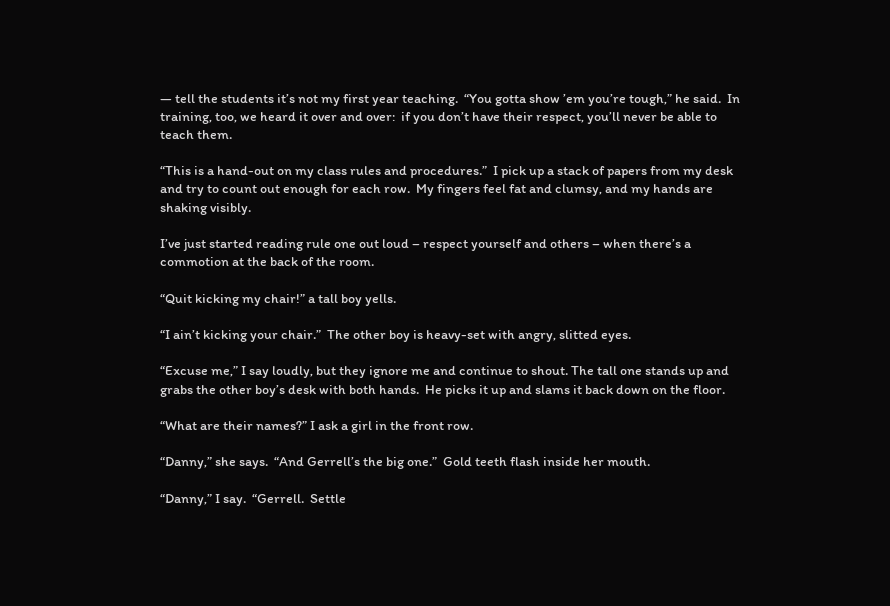— tell the students it’s not my first year teaching.  “You gotta show ’em you’re tough,” he said.  In training, too, we heard it over and over:  if you don’t have their respect, you’ll never be able to teach them.

“This is a hand-out on my class rules and procedures.”  I pick up a stack of papers from my desk and try to count out enough for each row.  My fingers feel fat and clumsy, and my hands are shaking visibly.

I’ve just started reading rule one out loud – respect yourself and others – when there’s a commotion at the back of the room.

“Quit kicking my chair!” a tall boy yells.

“I ain’t kicking your chair.”  The other boy is heavy-set with angry, slitted eyes.

“Excuse me,” I say loudly, but they ignore me and continue to shout. The tall one stands up and grabs the other boy’s desk with both hands.  He picks it up and slams it back down on the floor.

“What are their names?” I ask a girl in the front row.

“Danny,” she says.  “And Gerrell’s the big one.”  Gold teeth flash inside her mouth.

“Danny,” I say.  “Gerrell.  Settle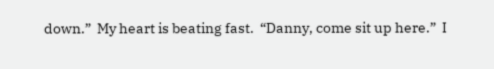down.”  My heart is beating fast.  “Danny, come sit up here.”  I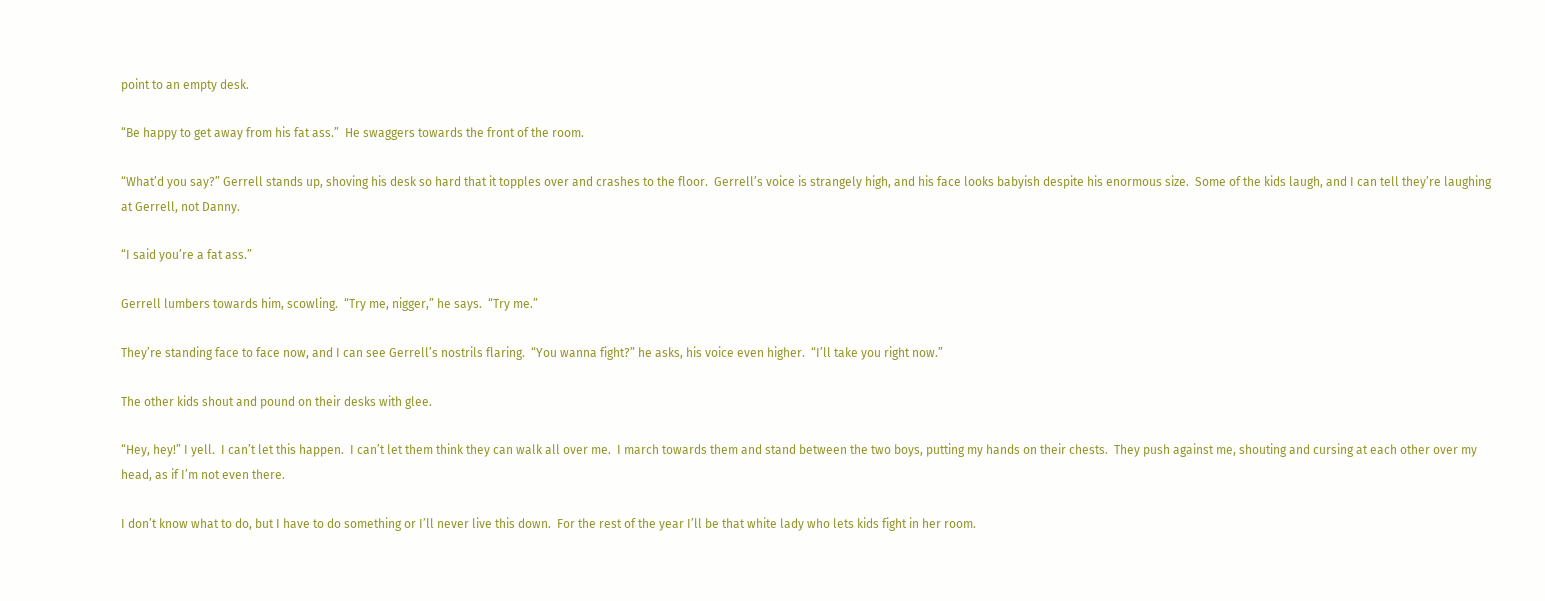point to an empty desk.

“Be happy to get away from his fat ass.”  He swaggers towards the front of the room.

“What’d you say?” Gerrell stands up, shoving his desk so hard that it topples over and crashes to the floor.  Gerrell’s voice is strangely high, and his face looks babyish despite his enormous size.  Some of the kids laugh, and I can tell they’re laughing at Gerrell, not Danny.

“I said you’re a fat ass.”

Gerrell lumbers towards him, scowling.  “Try me, nigger,” he says.  “Try me.”

They’re standing face to face now, and I can see Gerrell’s nostrils flaring.  “You wanna fight?” he asks, his voice even higher.  “I’ll take you right now.”

The other kids shout and pound on their desks with glee.

“Hey, hey!” I yell.  I can’t let this happen.  I can’t let them think they can walk all over me.  I march towards them and stand between the two boys, putting my hands on their chests.  They push against me, shouting and cursing at each other over my head, as if I’m not even there.

I don’t know what to do, but I have to do something or I’ll never live this down.  For the rest of the year I’ll be that white lady who lets kids fight in her room.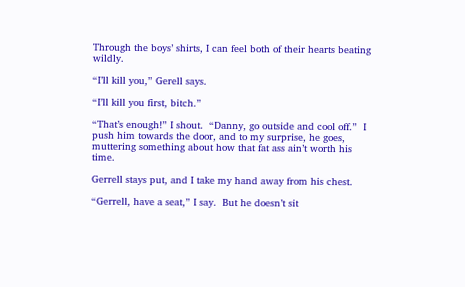Through the boys’ shirts, I can feel both of their hearts beating wildly.

“I’ll kill you,” Gerell says.

“I’ll kill you first, bitch.”

“That’s enough!” I shout.  “Danny, go outside and cool off.”  I push him towards the door, and to my surprise, he goes, muttering something about how that fat ass ain’t worth his time.

Gerrell stays put, and I take my hand away from his chest.

“Gerrell, have a seat,” I say.  But he doesn’t sit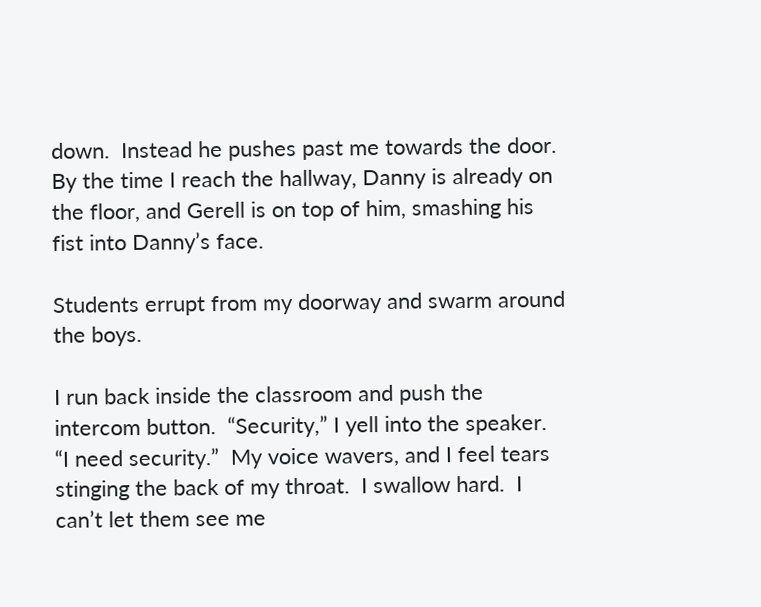down.  Instead he pushes past me towards the door.  By the time I reach the hallway, Danny is already on the floor, and Gerell is on top of him, smashing his fist into Danny’s face.

Students errupt from my doorway and swarm around the boys.

I run back inside the classroom and push the intercom button.  “Security,” I yell into the speaker.  “I need security.”  My voice wavers, and I feel tears stinging the back of my throat.  I swallow hard.  I can’t let them see me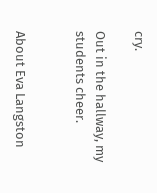cry.

Out in the hallway, my students cheer.


About Eva Langston